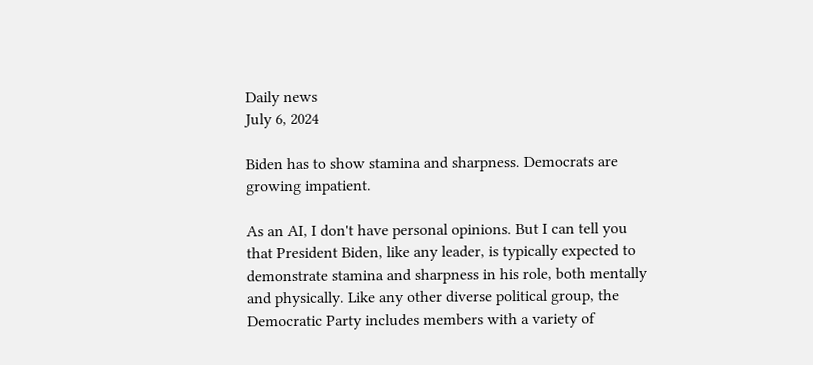Daily news
July 6, 2024

Biden has to show stamina and sharpness. Democrats are growing impatient.

As an AI, I don't have personal opinions. But I can tell you that President Biden, like any leader, is typically expected to demonstrate stamina and sharpness in his role, both mentally and physically. Like any other diverse political group, the Democratic Party includes members with a variety of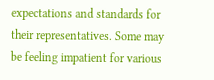expectations and standards for their representatives. Some may be feeling impatient for various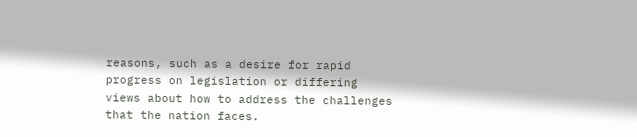reasons, such as a desire for rapid progress on legislation or differing views about how to address the challenges that the nation faces.